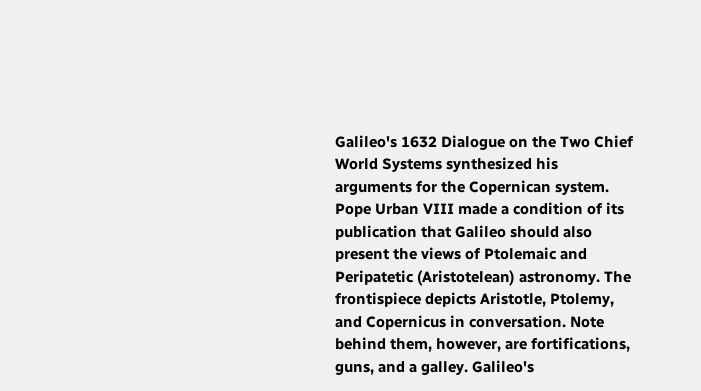Galileo's 1632 Dialogue on the Two Chief World Systems synthesized his arguments for the Copernican system. Pope Urban VIII made a condition of its publication that Galileo should also present the views of Ptolemaic and Peripatetic (Aristotelean) astronomy. The frontispiece depicts Aristotle, Ptolemy, and Copernicus in conversation. Note behind them, however, are fortifications, guns, and a galley. Galileo's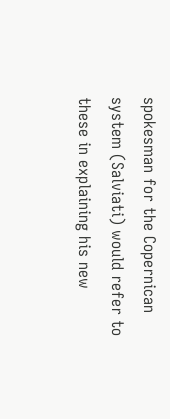spokesman for the Copernican system (Salviati) would refer to these in explaining his new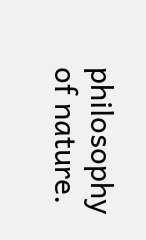philosophy of nature.